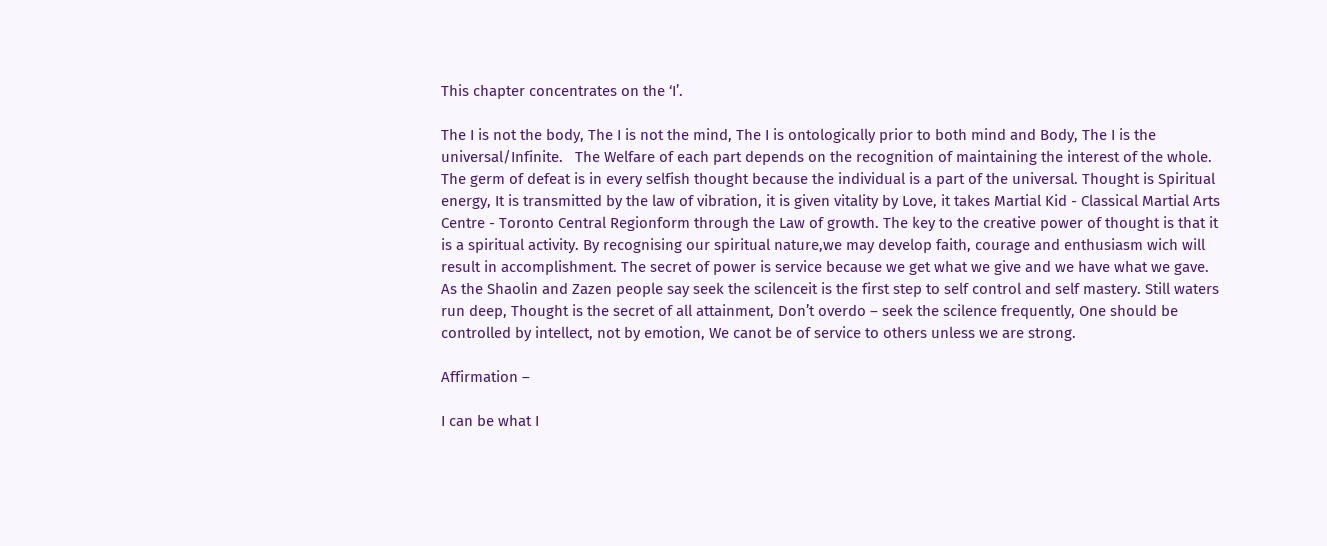This chapter concentrates on the ‘I’.

The I is not the body, The I is not the mind, The I is ontologically prior to both mind and Body, The I is the universal/Infinite.   The Welfare of each part depends on the recognition of maintaining the interest of the whole. The germ of defeat is in every selfish thought because the individual is a part of the universal. Thought is Spiritual energy, It is transmitted by the law of vibration, it is given vitality by Love, it takes Martial Kid - Classical Martial Arts Centre - Toronto Central Regionform through the Law of growth. The key to the creative power of thought is that it is a spiritual activity. By recognising our spiritual nature,we may develop faith, courage and enthusiasm wich will result in accomplishment. The secret of power is service because we get what we give and we have what we gave. As the Shaolin and Zazen people say seek the scilenceit is the first step to self control and self mastery. Still waters run deep, Thought is the secret of all attainment, Don’t overdo – seek the scilence frequently, One should be controlled by intellect, not by emotion, We canot be of service to others unless we are strong.

Affirmation –

I can be what I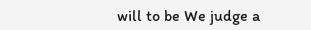will to be We judge a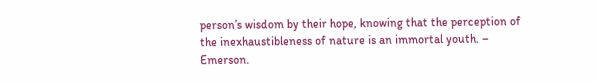person’s wisdom by their hope, knowing that the perception of the inexhaustibleness of nature is an immortal youth. – Emerson.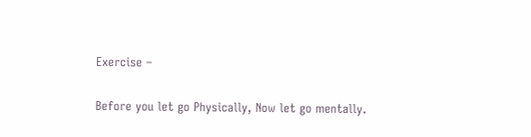Exercise –

Before you let go Physically, Now let go mentally.